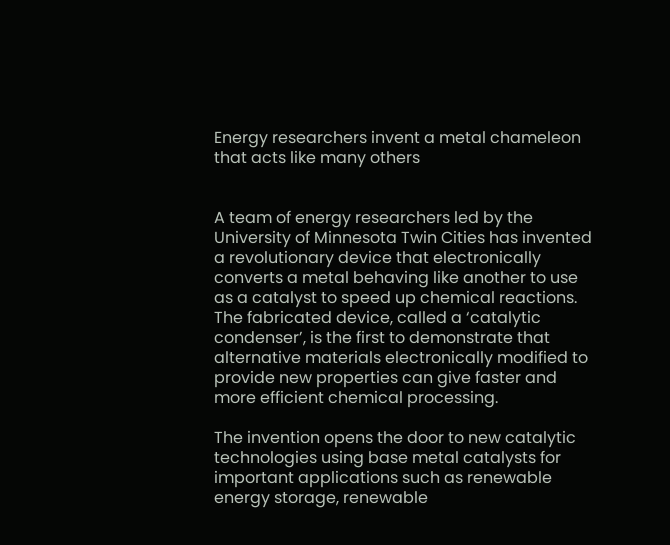Energy researchers invent a metal chameleon that acts like many others


A team of energy researchers led by the University of Minnesota Twin Cities has invented a revolutionary device that electronically converts a metal behaving like another to use as a catalyst to speed up chemical reactions. The fabricated device, called a ‘catalytic condenser’, is the first to demonstrate that alternative materials electronically modified to provide new properties can give faster and more efficient chemical processing.

The invention opens the door to new catalytic technologies using base metal catalysts for important applications such as renewable energy storage, renewable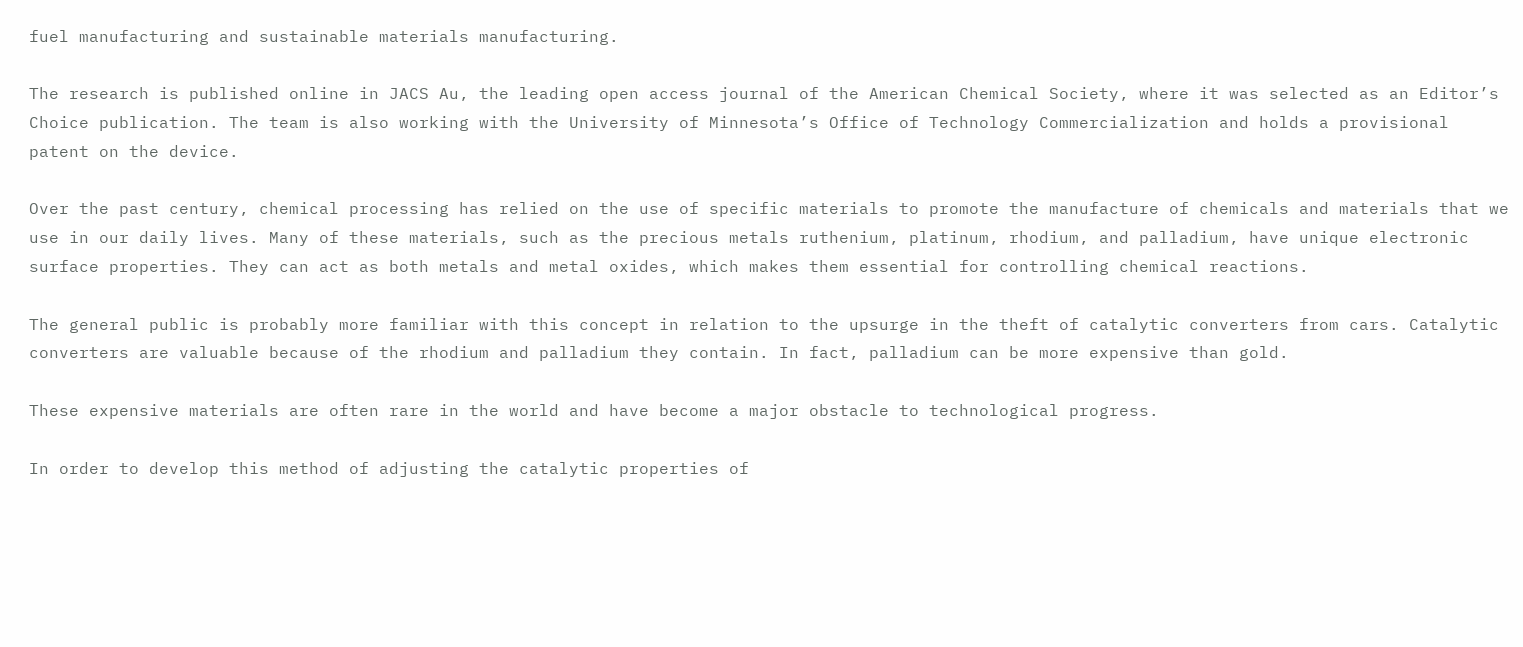fuel manufacturing and sustainable materials manufacturing.

The research is published online in JACS Au, the leading open access journal of the American Chemical Society, where it was selected as an Editor’s Choice publication. The team is also working with the University of Minnesota’s Office of Technology Commercialization and holds a provisional patent on the device.

Over the past century, chemical processing has relied on the use of specific materials to promote the manufacture of chemicals and materials that we use in our daily lives. Many of these materials, such as the precious metals ruthenium, platinum, rhodium, and palladium, have unique electronic surface properties. They can act as both metals and metal oxides, which makes them essential for controlling chemical reactions.

The general public is probably more familiar with this concept in relation to the upsurge in the theft of catalytic converters from cars. Catalytic converters are valuable because of the rhodium and palladium they contain. In fact, palladium can be more expensive than gold.

These expensive materials are often rare in the world and have become a major obstacle to technological progress.

In order to develop this method of adjusting the catalytic properties of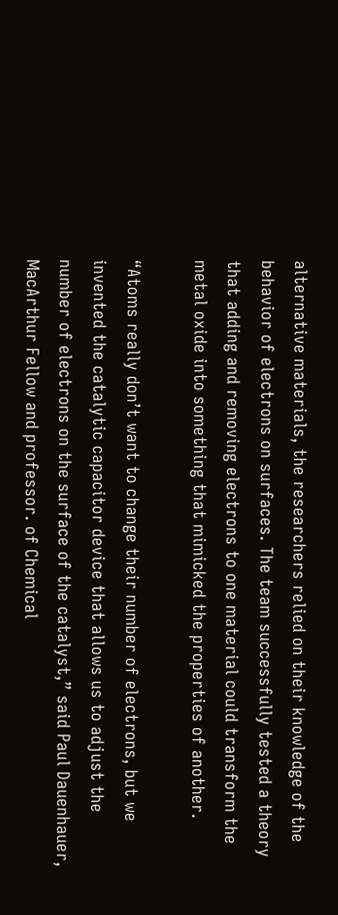alternative materials, the researchers relied on their knowledge of the behavior of electrons on surfaces. The team successfully tested a theory that adding and removing electrons to one material could transform the metal oxide into something that mimicked the properties of another.

“Atoms really don’t want to change their number of electrons, but we invented the catalytic capacitor device that allows us to adjust the number of electrons on the surface of the catalyst,” said Paul Dauenhauer, MacArthur Fellow and professor. of Chemical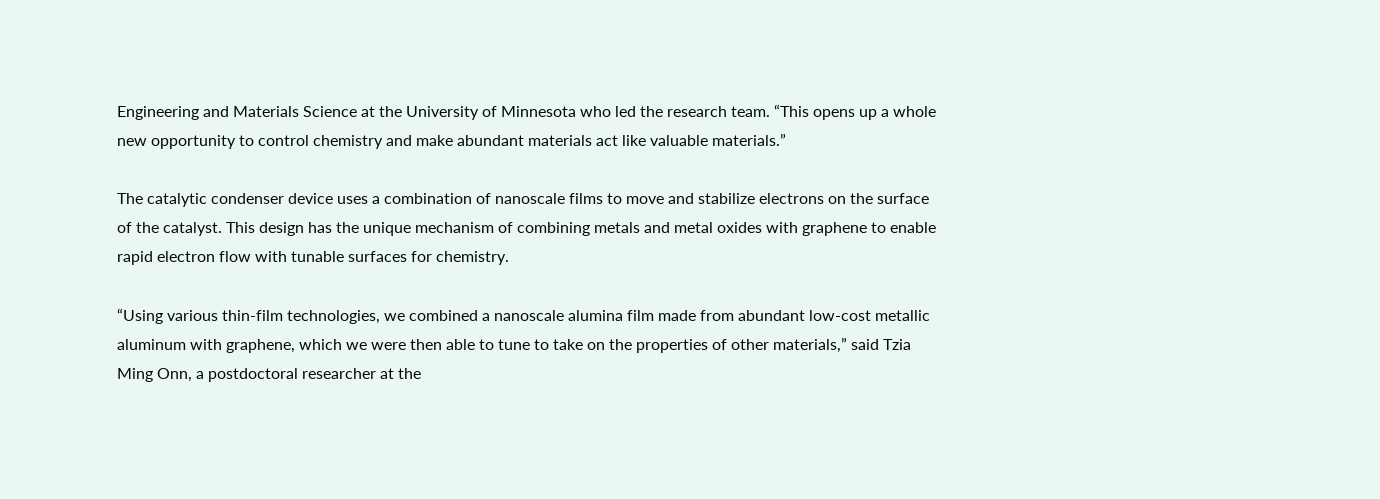Engineering and Materials Science at the University of Minnesota who led the research team. “This opens up a whole new opportunity to control chemistry and make abundant materials act like valuable materials.”

The catalytic condenser device uses a combination of nanoscale films to move and stabilize electrons on the surface of the catalyst. This design has the unique mechanism of combining metals and metal oxides with graphene to enable rapid electron flow with tunable surfaces for chemistry.

“Using various thin-film technologies, we combined a nanoscale alumina film made from abundant low-cost metallic aluminum with graphene, which we were then able to tune to take on the properties of other materials,” said Tzia Ming Onn, a postdoctoral researcher at the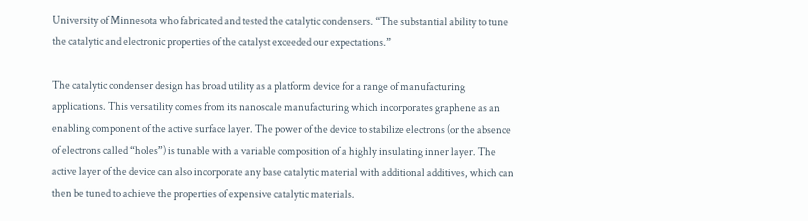University of Minnesota who fabricated and tested the catalytic condensers. “The substantial ability to tune the catalytic and electronic properties of the catalyst exceeded our expectations.”

The catalytic condenser design has broad utility as a platform device for a range of manufacturing applications. This versatility comes from its nanoscale manufacturing which incorporates graphene as an enabling component of the active surface layer. The power of the device to stabilize electrons (or the absence of electrons called “holes”) is tunable with a variable composition of a highly insulating inner layer. The active layer of the device can also incorporate any base catalytic material with additional additives, which can then be tuned to achieve the properties of expensive catalytic materials.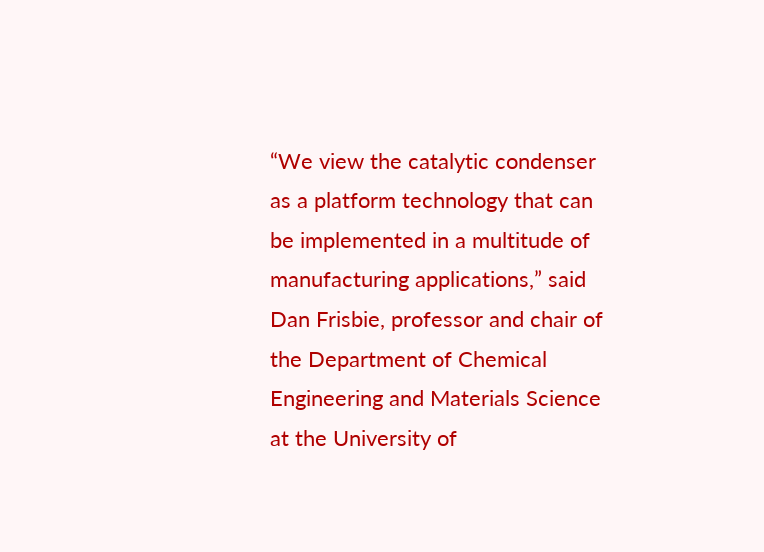“We view the catalytic condenser as a platform technology that can be implemented in a multitude of manufacturing applications,” said Dan Frisbie, professor and chair of the Department of Chemical Engineering and Materials Science at the University of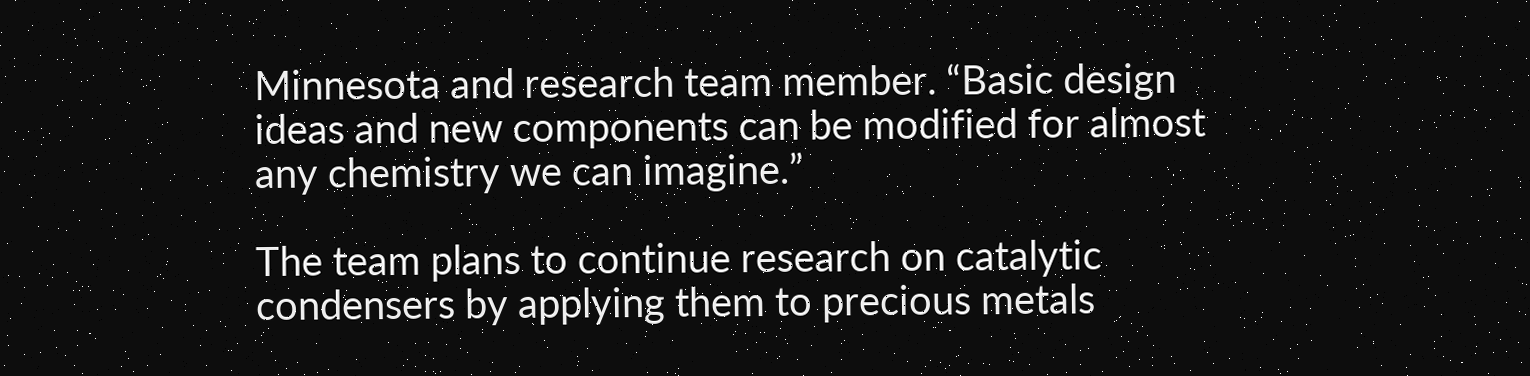Minnesota and research team member. “Basic design ideas and new components can be modified for almost any chemistry we can imagine.”

The team plans to continue research on catalytic condensers by applying them to precious metals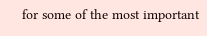for some of the most important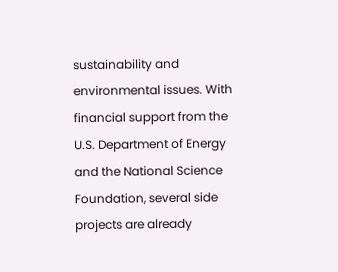sustainability and environmental issues. With financial support from the U.S. Department of Energy and the National Science Foundation, several side projects are already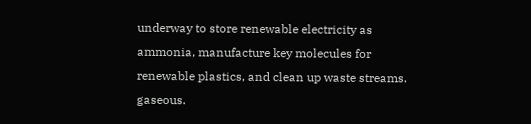underway to store renewable electricity as ammonia, manufacture key molecules for renewable plastics, and clean up waste streams. gaseous.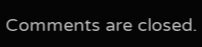Comments are closed.